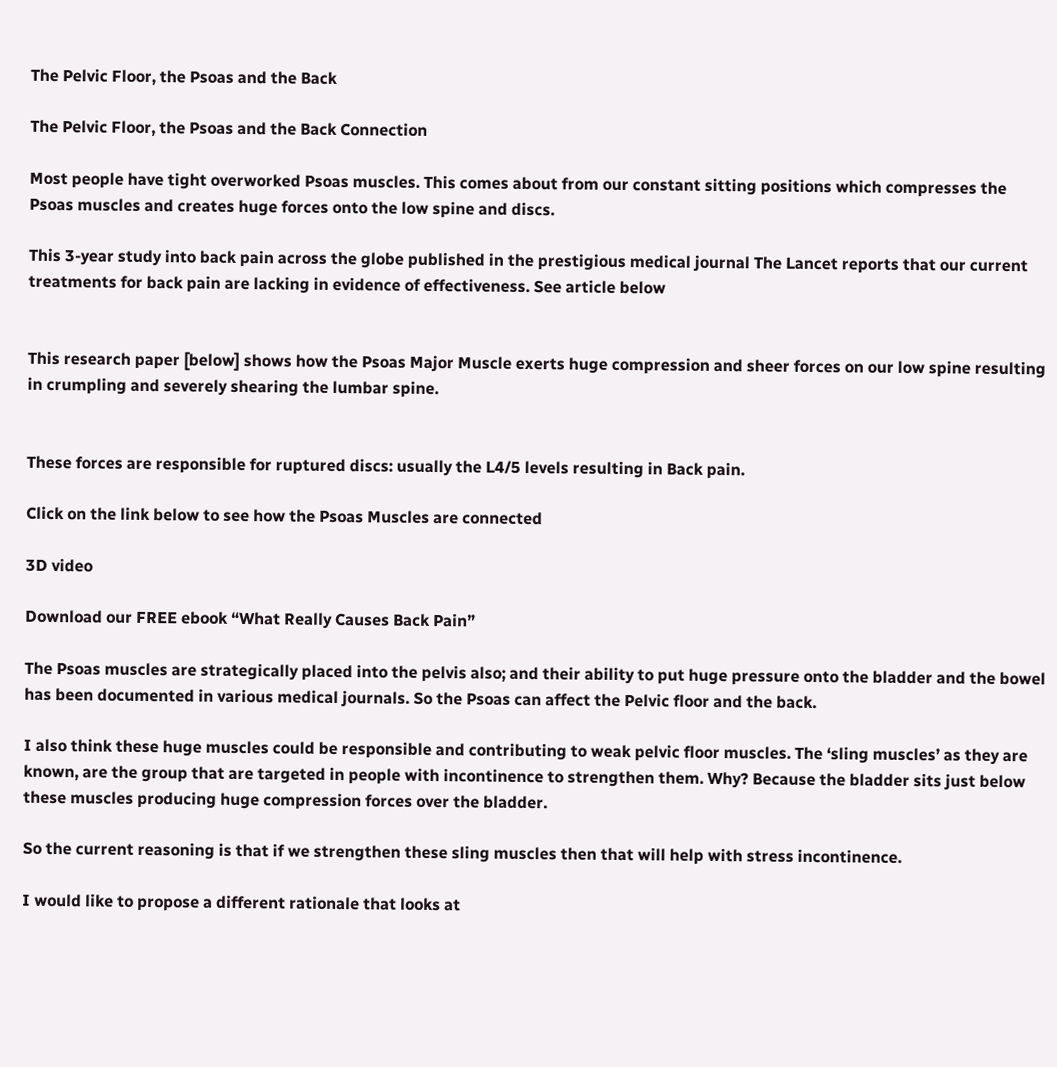The Pelvic Floor, the Psoas and the Back

The Pelvic Floor, the Psoas and the Back Connection

Most people have tight overworked Psoas muscles. This comes about from our constant sitting positions which compresses the Psoas muscles and creates huge forces onto the low spine and discs.

This 3-year study into back pain across the globe published in the prestigious medical journal The Lancet reports that our current treatments for back pain are lacking in evidence of effectiveness. See article below


This research paper [below] shows how the Psoas Major Muscle exerts huge compression and sheer forces on our low spine resulting in crumpling and severely shearing the lumbar spine.


These forces are responsible for ruptured discs: usually the L4/5 levels resulting in Back pain.

Click on the link below to see how the Psoas Muscles are connected

3D video

Download our FREE ebook “What Really Causes Back Pain”

The Psoas muscles are strategically placed into the pelvis also; and their ability to put huge pressure onto the bladder and the bowel has been documented in various medical journals. So the Psoas can affect the Pelvic floor and the back.

I also think these huge muscles could be responsible and contributing to weak pelvic floor muscles. The ‘sling muscles’ as they are known, are the group that are targeted in people with incontinence to strengthen them. Why? Because the bladder sits just below these muscles producing huge compression forces over the bladder.

So the current reasoning is that if we strengthen these sling muscles then that will help with stress incontinence.

I would like to propose a different rationale that looks at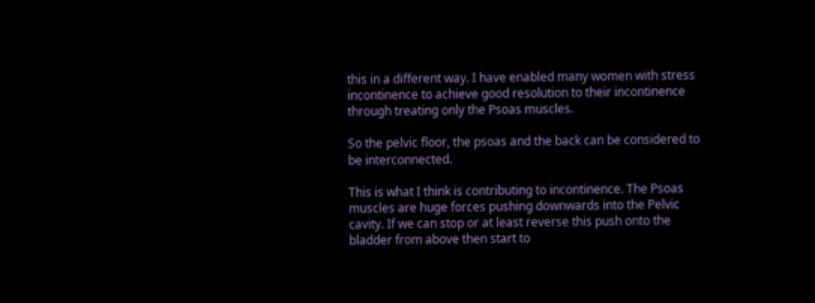this in a different way. I have enabled many women with stress incontinence to achieve good resolution to their incontinence through treating only the Psoas muscles.

So the pelvic floor, the psoas and the back can be considered to be interconnected.

This is what I think is contributing to incontinence. The Psoas muscles are huge forces pushing downwards into the Pelvic cavity. If we can stop or at least reverse this push onto the bladder from above then start to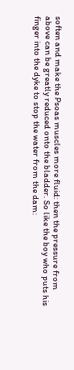soften and make the Psoas muscles more fluid: then the pressure from above can be greatly reduced onto the bladder. So like the boy who puts his finger into the dyke to stop the water from the dam: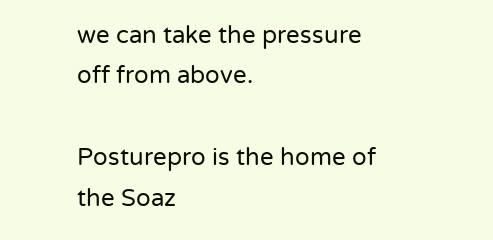we can take the pressure off from above.

Posturepro is the home of the Soaz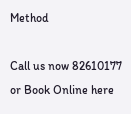Method

Call us now 82610177 or Book Online here